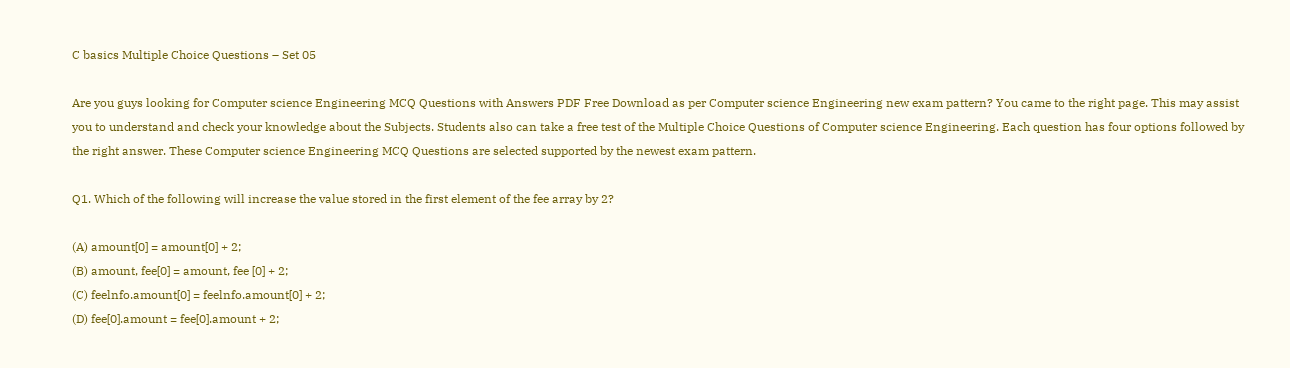C basics Multiple Choice Questions – Set 05

Are you guys looking for Computer science Engineering MCQ Questions with Answers PDF Free Download as per Computer science Engineering new exam pattern? You came to the right page. This may assist you to understand and check your knowledge about the Subjects. Students also can take a free test of the Multiple Choice Questions of Computer science Engineering. Each question has four options followed by the right answer. These Computer science Engineering MCQ Questions are selected supported by the newest exam pattern.

Q1. Which of the following will increase the value stored in the first element of the fee array by 2?

(A) amount[0] = amount[0] + 2;
(B) amount, fee[0] = amount, fee [0] + 2;
(C) feelnfo.amount[0] = feelnfo.amount[0] + 2;
(D) fee[0].amount = fee[0].amount + 2;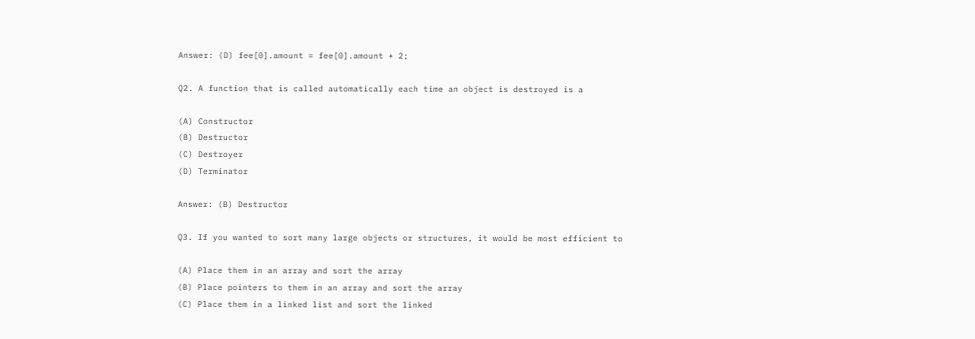Answer: (D) fee[0].amount = fee[0].amount + 2;

Q2. A function that is called automatically each time an object is destroyed is a

(A) Constructor
(B) Destructor
(C) Destroyer
(D) Terminator

Answer: (B) Destructor

Q3. If you wanted to sort many large objects or structures, it would be most efficient to

(A) Place them in an array and sort the array
(B) Place pointers to them in an array and sort the array
(C) Place them in a linked list and sort the linked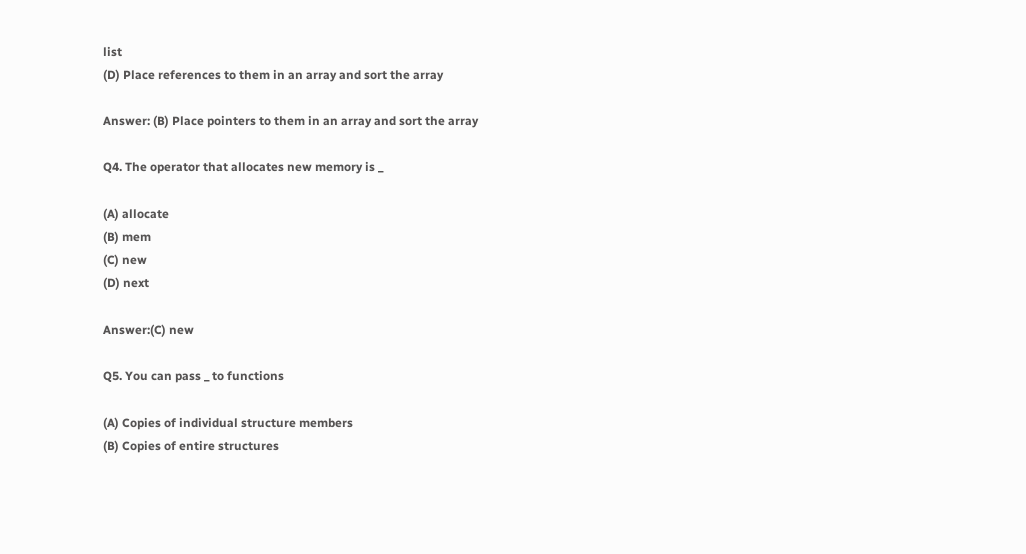list
(D) Place references to them in an array and sort the array

Answer: (B) Place pointers to them in an array and sort the array

Q4. The operator that allocates new memory is _

(A) allocate
(B) mem
(C) new
(D) next

Answer:(C) new

Q5. You can pass _ to functions

(A) Copies of individual structure members
(B) Copies of entire structures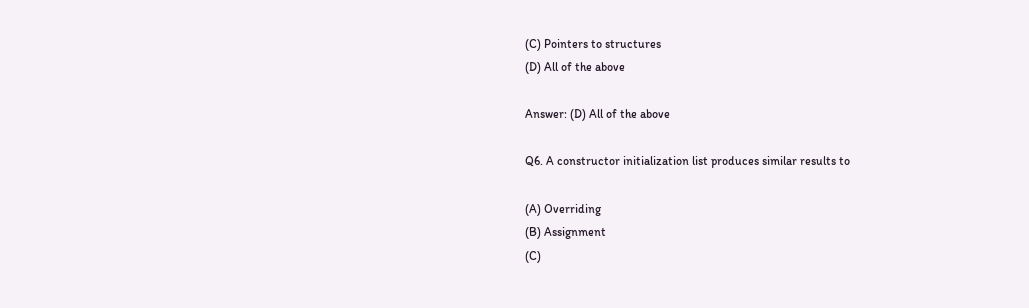(C) Pointers to structures
(D) All of the above

Answer: (D) All of the above

Q6. A constructor initialization list produces similar results to

(A) Overriding
(B) Assignment
(C)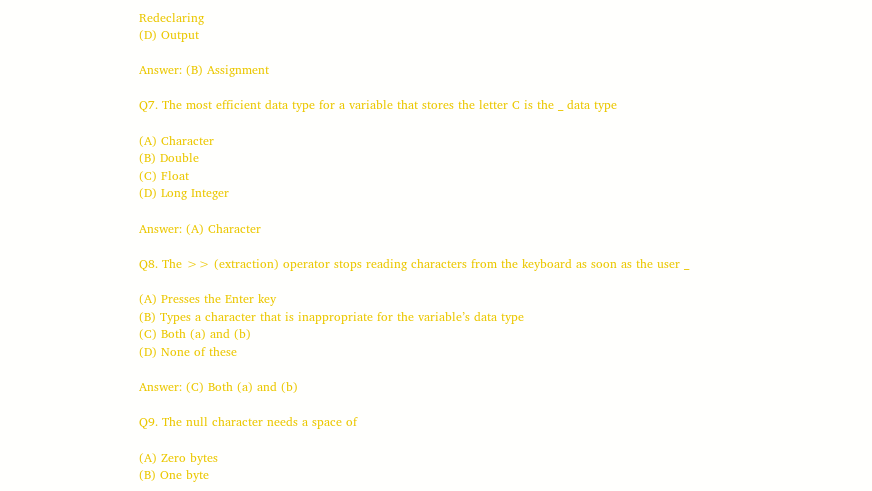Redeclaring
(D) Output

Answer: (B) Assignment

Q7. The most efficient data type for a variable that stores the letter C is the _ data type

(A) Character
(B) Double
(C) Float
(D) Long Integer

Answer: (A) Character

Q8. The >> (extraction) operator stops reading characters from the keyboard as soon as the user _

(A) Presses the Enter key
(B) Types a character that is inappropriate for the variable’s data type
(C) Both (a) and (b)
(D) None of these

Answer: (C) Both (a) and (b)

Q9. The null character needs a space of

(A) Zero bytes
(B) One byte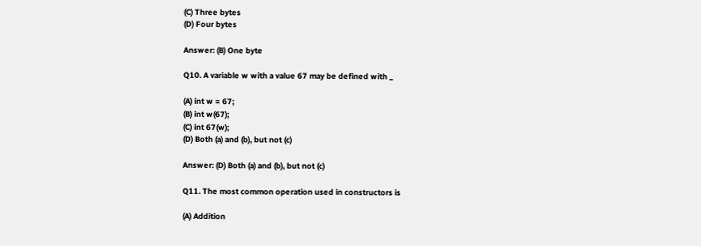(C) Three bytes
(D) Four bytes

Answer: (B) One byte

Q10. A variable w with a value 67 may be defined with _

(A) int w = 67;
(B) int w(67);
(C) int 67(w);
(D) Both (a) and (b), but not (c)

Answer: (D) Both (a) and (b), but not (c)

Q11. The most common operation used in constructors is

(A) Addition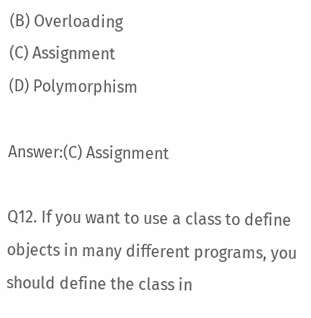(B) Overloading
(C) Assignment
(D) Polymorphism

Answer:(C) Assignment

Q12. If you want to use a class to define objects in many different programs, you should define the class in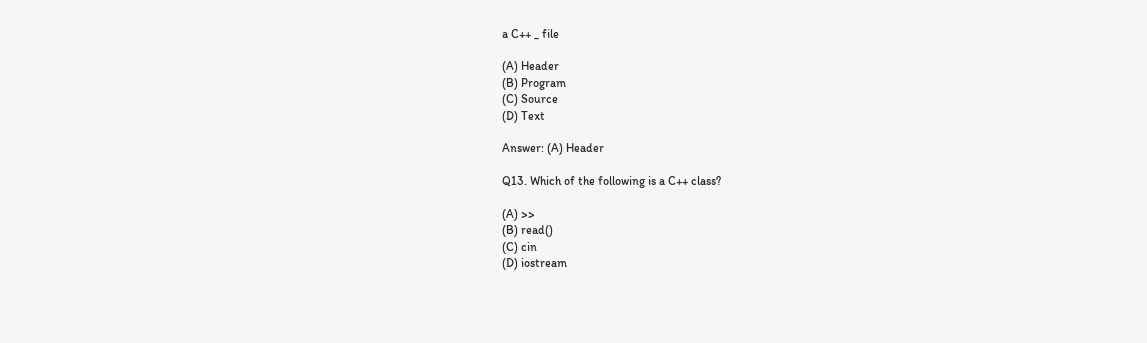a C++ _ file

(A) Header
(B) Program
(C) Source
(D) Text

Answer: (A) Header

Q13. Which of the following is a C++ class?

(A) >>
(B) read()
(C) cin
(D) iostream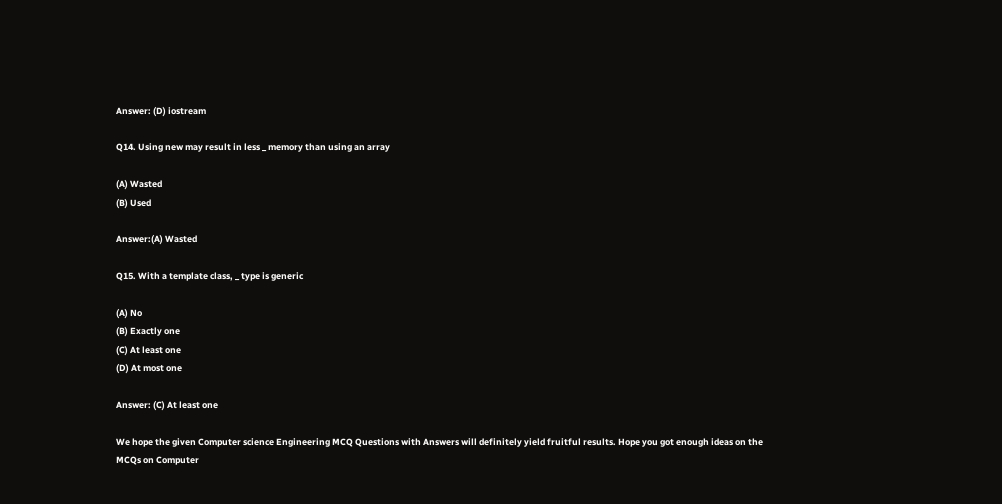Answer: (D) iostream

Q14. Using new may result in less _ memory than using an array

(A) Wasted
(B) Used

Answer:(A) Wasted

Q15. With a template class, _ type is generic

(A) No
(B) Exactly one
(C) At least one
(D) At most one

Answer: (C) At least one

We hope the given Computer science Engineering MCQ Questions with Answers will definitely yield fruitful results. Hope you got enough ideas on the MCQs on Computer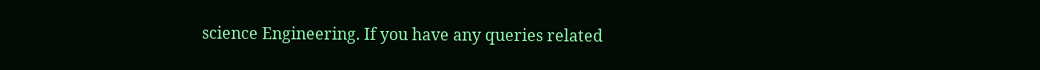science Engineering. If you have any queries related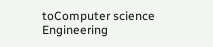toComputer science Engineering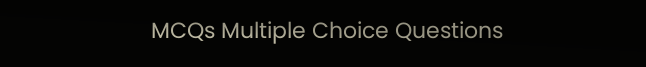MCQs Multiple Choice Questions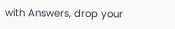with Answers, drop your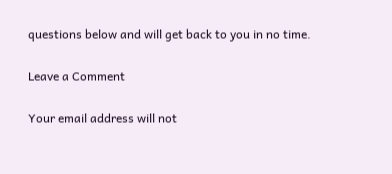questions below and will get back to you in no time.

Leave a Comment

Your email address will not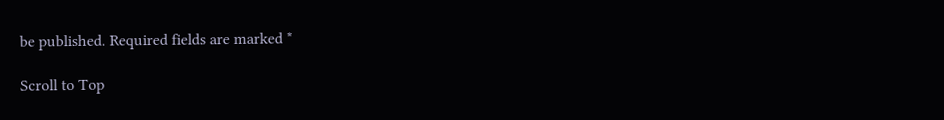be published. Required fields are marked *

Scroll to Top